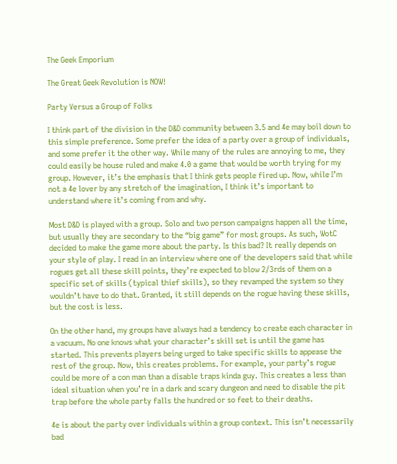The Geek Emporium

The Great Geek Revolution is NOW!

Party Versus a Group of Folks

I think part of the division in the D&D community between 3.5 and 4e may boil down to this simple preference. Some prefer the idea of a party over a group of individuals, and some prefer it the other way. While many of the rules are annoying to me, they could easily be house ruled and make 4.0 a game that would be worth trying for my group. However, it’s the emphasis that I think gets people fired up. Now, while I’m not a 4e lover by any stretch of the imagination, I think it’s important to understand where it’s coming from and why.

Most D&D is played with a group. Solo and two person campaigns happen all the time, but usually they are secondary to the “big game” for most groups. As such, WotC decided to make the game more about the party. Is this bad? It really depends on your style of play. I read in an interview where one of the developers said that while rogues get all these skill points, they’re expected to blow 2/3rds of them on a specific set of skills (typical thief skills), so they revamped the system so they wouldn’t have to do that. Granted, it still depends on the rogue having these skills, but the cost is less.

On the other hand, my groups have always had a tendency to create each character in a vacuum. No one knows what your character’s skill set is until the game has started. This prevents players being urged to take specific skills to appease the rest of the group. Now, this creates problems. For example, your party’s rogue could be more of a con man than a disable traps kinda guy. This creates a less than ideal situation when you’re in a dark and scary dungeon and need to disable the pit trap before the whole party falls the hundred or so feet to their deaths.

4e is about the party over individuals within a group context. This isn’t necessarily bad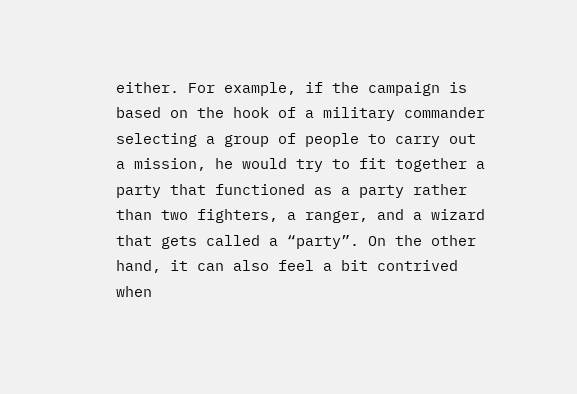either. For example, if the campaign is based on the hook of a military commander selecting a group of people to carry out a mission, he would try to fit together a party that functioned as a party rather than two fighters, a ranger, and a wizard that gets called a “party”. On the other hand, it can also feel a bit contrived when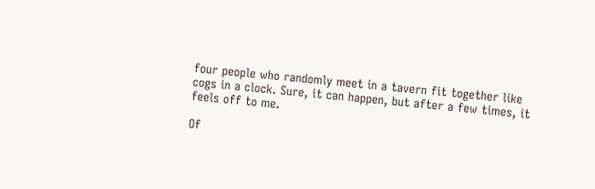four people who randomly meet in a tavern fit together like cogs in a clock. Sure, it can happen, but after a few times, it feels off to me.

Of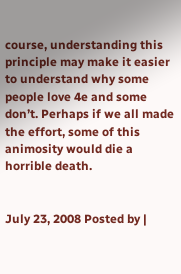course, understanding this principle may make it easier to understand why some people love 4e and some don’t. Perhaps if we all made the effort, some of this animosity would die a horrible death.


July 23, 2008 Posted by |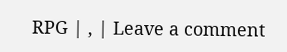RPG | , | Leave a comment